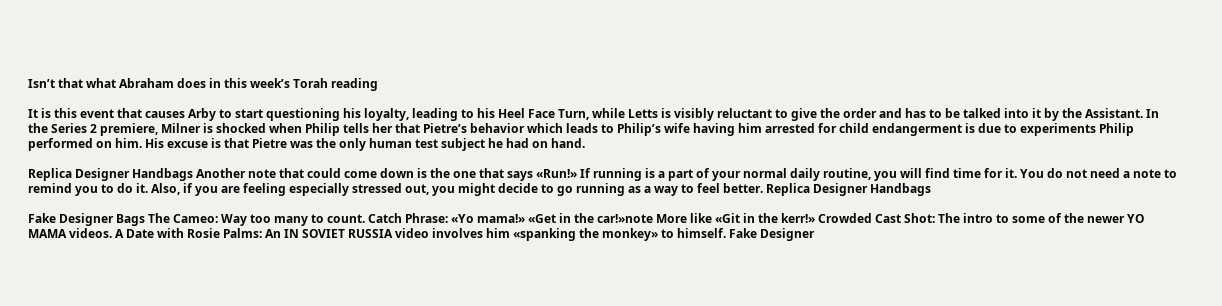Isn’t that what Abraham does in this week’s Torah reading

It is this event that causes Arby to start questioning his loyalty, leading to his Heel Face Turn, while Letts is visibly reluctant to give the order and has to be talked into it by the Assistant. In the Series 2 premiere, Milner is shocked when Philip tells her that Pietre’s behavior which leads to Philip’s wife having him arrested for child endangerment is due to experiments Philip performed on him. His excuse is that Pietre was the only human test subject he had on hand.

Replica Designer Handbags Another note that could come down is the one that says «Run!» If running is a part of your normal daily routine, you will find time for it. You do not need a note to remind you to do it. Also, if you are feeling especially stressed out, you might decide to go running as a way to feel better. Replica Designer Handbags

Fake Designer Bags The Cameo: Way too many to count. Catch Phrase: «Yo mama!» «Get in the car!»note More like «Git in the kerr!» Crowded Cast Shot: The intro to some of the newer YO MAMA videos. A Date with Rosie Palms: An IN SOVIET RUSSIA video involves him «spanking the monkey» to himself. Fake Designer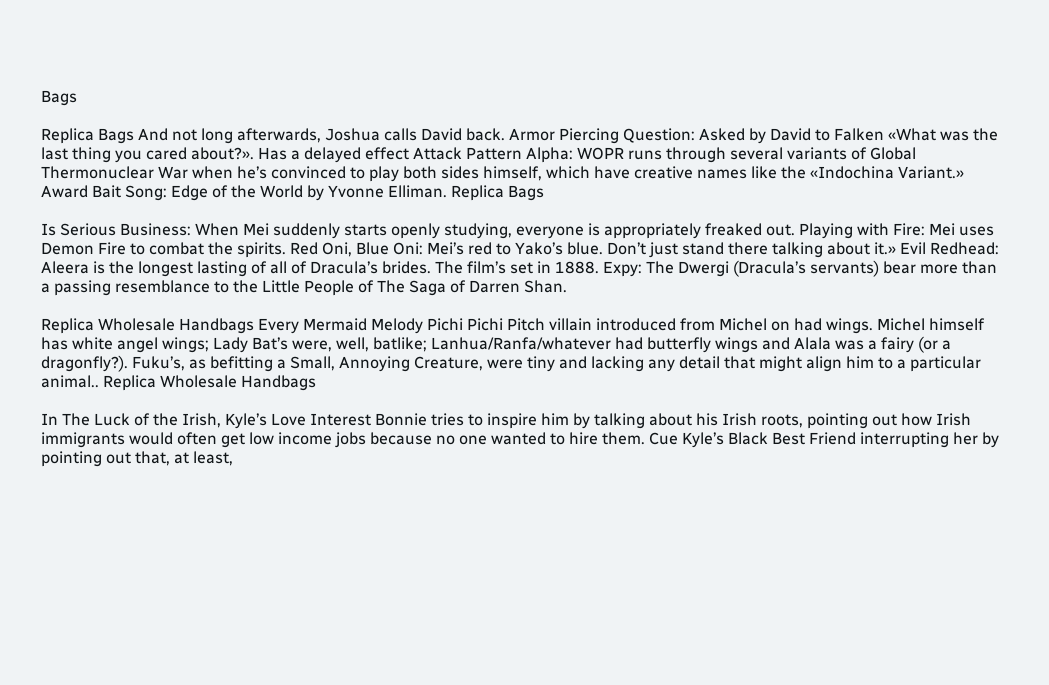Bags

Replica Bags And not long afterwards, Joshua calls David back. Armor Piercing Question: Asked by David to Falken «What was the last thing you cared about?». Has a delayed effect Attack Pattern Alpha: WOPR runs through several variants of Global Thermonuclear War when he’s convinced to play both sides himself, which have creative names like the «Indochina Variant.» Award Bait Song: Edge of the World by Yvonne Elliman. Replica Bags

Is Serious Business: When Mei suddenly starts openly studying, everyone is appropriately freaked out. Playing with Fire: Mei uses Demon Fire to combat the spirits. Red Oni, Blue Oni: Mei’s red to Yako’s blue. Don’t just stand there talking about it.» Evil Redhead: Aleera is the longest lasting of all of Dracula’s brides. The film’s set in 1888. Expy: The Dwergi (Dracula’s servants) bear more than a passing resemblance to the Little People of The Saga of Darren Shan.

Replica Wholesale Handbags Every Mermaid Melody Pichi Pichi Pitch villain introduced from Michel on had wings. Michel himself has white angel wings; Lady Bat’s were, well, batlike; Lanhua/Ranfa/whatever had butterfly wings and Alala was a fairy (or a dragonfly?). Fuku’s, as befitting a Small, Annoying Creature, were tiny and lacking any detail that might align him to a particular animal.. Replica Wholesale Handbags

In The Luck of the Irish, Kyle’s Love Interest Bonnie tries to inspire him by talking about his Irish roots, pointing out how Irish immigrants would often get low income jobs because no one wanted to hire them. Cue Kyle’s Black Best Friend interrupting her by pointing out that, at least,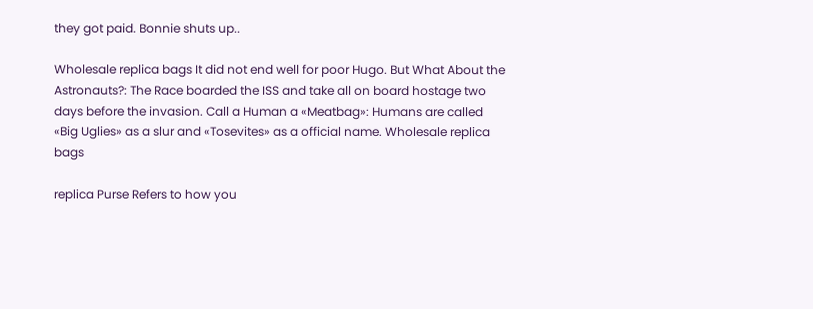they got paid. Bonnie shuts up..

Wholesale replica bags It did not end well for poor Hugo. But What About the Astronauts?: The Race boarded the ISS and take all on board hostage two days before the invasion. Call a Human a «Meatbag»: Humans are called «Big Uglies» as a slur and «Tosevites» as a official name. Wholesale replica bags

replica Purse Refers to how you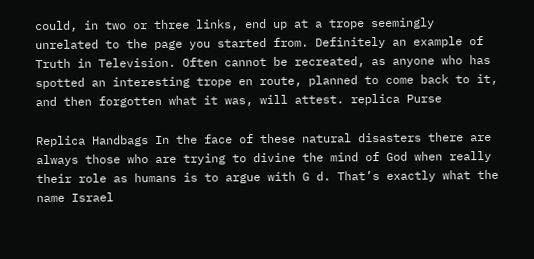could, in two or three links, end up at a trope seemingly unrelated to the page you started from. Definitely an example of Truth in Television. Often cannot be recreated, as anyone who has spotted an interesting trope en route, planned to come back to it, and then forgotten what it was, will attest. replica Purse

Replica Handbags In the face of these natural disasters there are always those who are trying to divine the mind of God when really their role as humans is to argue with G d. That’s exactly what the name Israel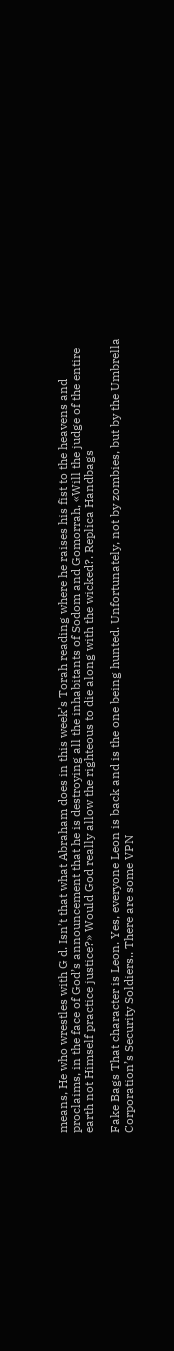means, He who wrestles with G d. Isn’t that what Abraham does in this week’s Torah reading where he raises his fist to the heavens and proclaims, in the face of God’s announcement that he is destroying all the inhabitants of Sodom and Gomorrah, «Will the judge of the entire earth not Himself practice justice?» Would God really allow the righteous to die along with the wicked?. Replica Handbags

Fake Bags That character is Leon. Yes, everyone Leon is back and is the one being hunted. Unfortunately, not by zombies, but by the Umbrella Corporation’s Security Soldiers.. There are some VPN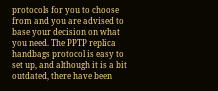protocols for you to choose from and you are advised to base your decision on what you need. The PPTP replica handbags protocol is easy to set up, and although it is a bit outdated, there have been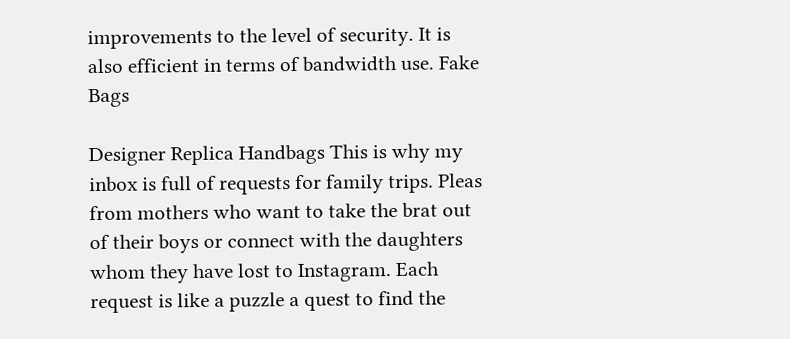improvements to the level of security. It is also efficient in terms of bandwidth use. Fake Bags

Designer Replica Handbags This is why my inbox is full of requests for family trips. Pleas from mothers who want to take the brat out of their boys or connect with the daughters whom they have lost to Instagram. Each request is like a puzzle a quest to find the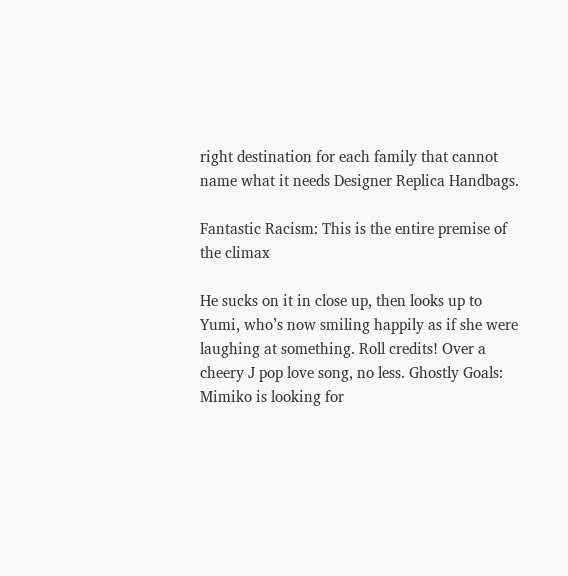right destination for each family that cannot name what it needs Designer Replica Handbags.

Fantastic Racism: This is the entire premise of the climax

He sucks on it in close up, then looks up to Yumi, who’s now smiling happily as if she were laughing at something. Roll credits! Over a cheery J pop love song, no less. Ghostly Goals: Mimiko is looking for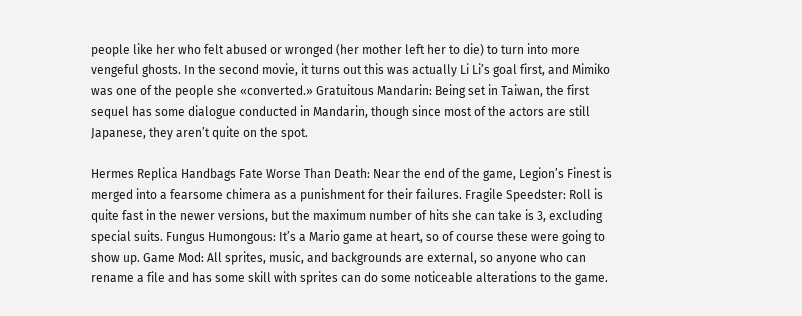people like her who felt abused or wronged (her mother left her to die) to turn into more vengeful ghosts. In the second movie, it turns out this was actually Li Li’s goal first, and Mimiko was one of the people she «converted.» Gratuitous Mandarin: Being set in Taiwan, the first sequel has some dialogue conducted in Mandarin, though since most of the actors are still Japanese, they aren’t quite on the spot.

Hermes Replica Handbags Fate Worse Than Death: Near the end of the game, Legion’s Finest is merged into a fearsome chimera as a punishment for their failures. Fragile Speedster: Roll is quite fast in the newer versions, but the maximum number of hits she can take is 3, excluding special suits. Fungus Humongous: It’s a Mario game at heart, so of course these were going to show up. Game Mod: All sprites, music, and backgrounds are external, so anyone who can rename a file and has some skill with sprites can do some noticeable alterations to the game.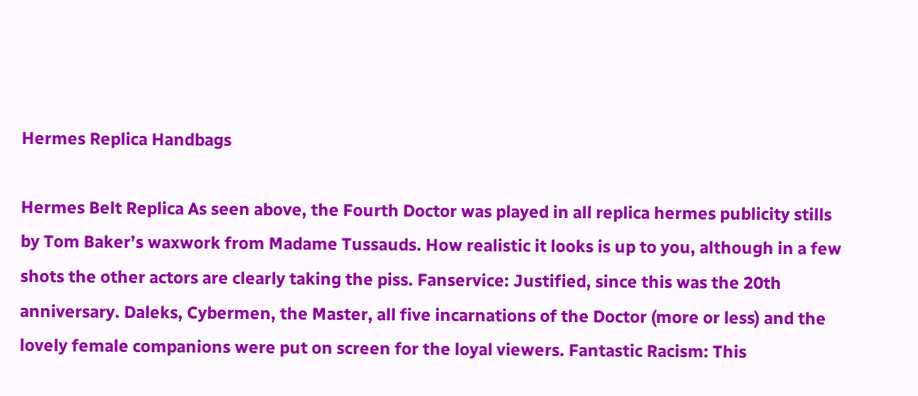Hermes Replica Handbags

Hermes Belt Replica As seen above, the Fourth Doctor was played in all replica hermes publicity stills by Tom Baker’s waxwork from Madame Tussauds. How realistic it looks is up to you, although in a few shots the other actors are clearly taking the piss. Fanservice: Justified, since this was the 20th anniversary. Daleks, Cybermen, the Master, all five incarnations of the Doctor (more or less) and the lovely female companions were put on screen for the loyal viewers. Fantastic Racism: This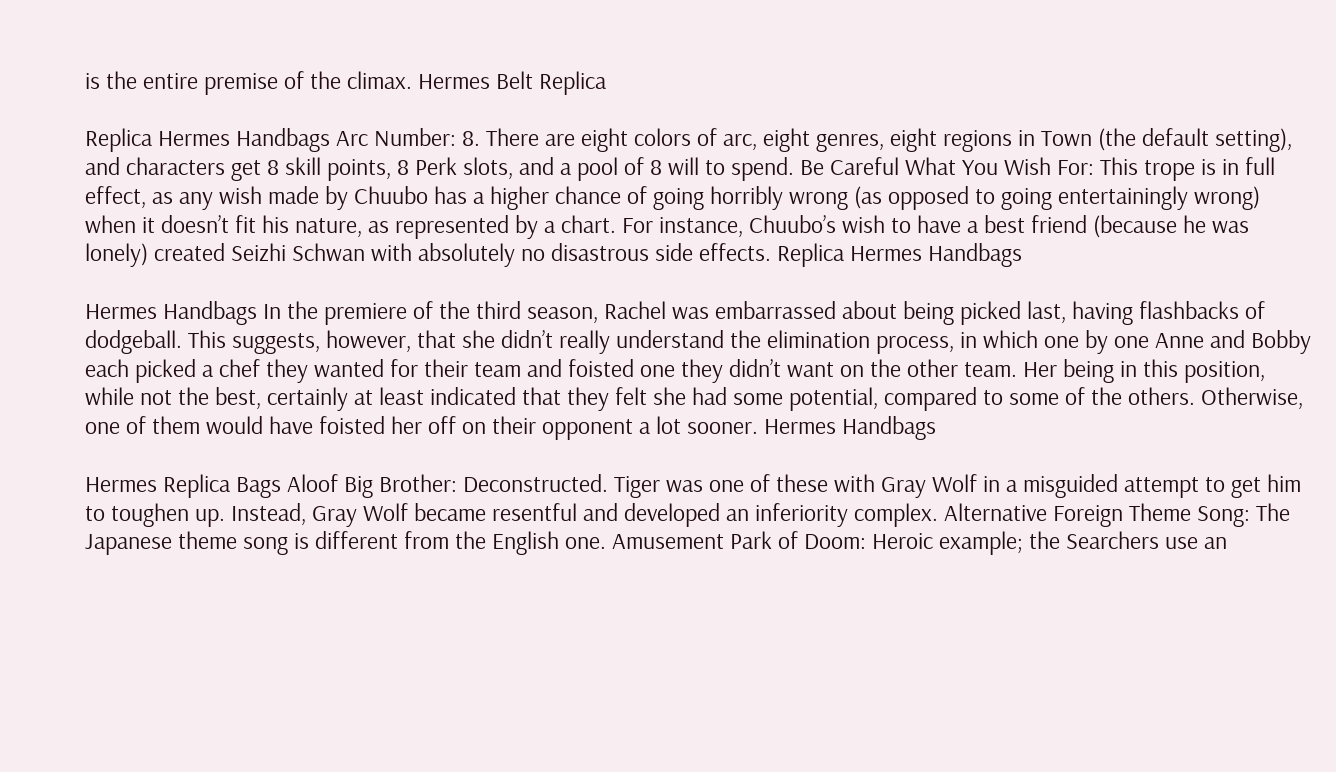is the entire premise of the climax. Hermes Belt Replica

Replica Hermes Handbags Arc Number: 8. There are eight colors of arc, eight genres, eight regions in Town (the default setting), and characters get 8 skill points, 8 Perk slots, and a pool of 8 will to spend. Be Careful What You Wish For: This trope is in full effect, as any wish made by Chuubo has a higher chance of going horribly wrong (as opposed to going entertainingly wrong) when it doesn’t fit his nature, as represented by a chart. For instance, Chuubo’s wish to have a best friend (because he was lonely) created Seizhi Schwan with absolutely no disastrous side effects. Replica Hermes Handbags

Hermes Handbags In the premiere of the third season, Rachel was embarrassed about being picked last, having flashbacks of dodgeball. This suggests, however, that she didn’t really understand the elimination process, in which one by one Anne and Bobby each picked a chef they wanted for their team and foisted one they didn’t want on the other team. Her being in this position, while not the best, certainly at least indicated that they felt she had some potential, compared to some of the others. Otherwise, one of them would have foisted her off on their opponent a lot sooner. Hermes Handbags

Hermes Replica Bags Aloof Big Brother: Deconstructed. Tiger was one of these with Gray Wolf in a misguided attempt to get him to toughen up. Instead, Gray Wolf became resentful and developed an inferiority complex. Alternative Foreign Theme Song: The Japanese theme song is different from the English one. Amusement Park of Doom: Heroic example; the Searchers use an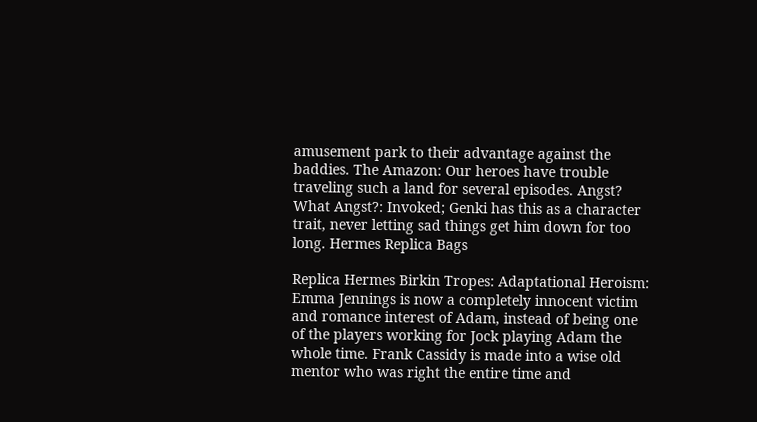amusement park to their advantage against the baddies. The Amazon: Our heroes have trouble traveling such a land for several episodes. Angst? What Angst?: Invoked; Genki has this as a character trait, never letting sad things get him down for too long. Hermes Replica Bags

Replica Hermes Birkin Tropes: Adaptational Heroism: Emma Jennings is now a completely innocent victim and romance interest of Adam, instead of being one of the players working for Jock playing Adam the whole time. Frank Cassidy is made into a wise old mentor who was right the entire time and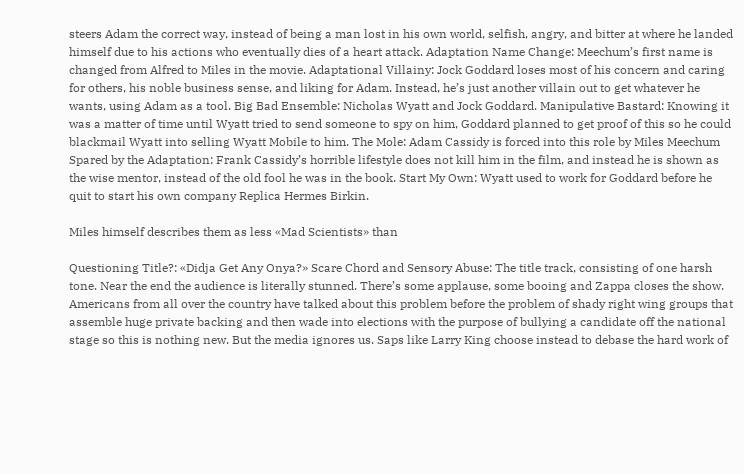steers Adam the correct way, instead of being a man lost in his own world, selfish, angry, and bitter at where he landed himself due to his actions who eventually dies of a heart attack. Adaptation Name Change: Meechum’s first name is changed from Alfred to Miles in the movie. Adaptational Villainy: Jock Goddard loses most of his concern and caring for others, his noble business sense, and liking for Adam. Instead, he’s just another villain out to get whatever he wants, using Adam as a tool. Big Bad Ensemble: Nicholas Wyatt and Jock Goddard. Manipulative Bastard: Knowing it was a matter of time until Wyatt tried to send someone to spy on him, Goddard planned to get proof of this so he could blackmail Wyatt into selling Wyatt Mobile to him. The Mole: Adam Cassidy is forced into this role by Miles Meechum Spared by the Adaptation: Frank Cassidy’s horrible lifestyle does not kill him in the film, and instead he is shown as the wise mentor, instead of the old fool he was in the book. Start My Own: Wyatt used to work for Goddard before he quit to start his own company Replica Hermes Birkin.

Miles himself describes them as less «Mad Scientists» than

Questioning Title?: «Didja Get Any Onya?» Scare Chord and Sensory Abuse: The title track, consisting of one harsh tone. Near the end the audience is literally stunned. There’s some applause, some booing and Zappa closes the show. Americans from all over the country have talked about this problem before the problem of shady right wing groups that assemble huge private backing and then wade into elections with the purpose of bullying a candidate off the national stage so this is nothing new. But the media ignores us. Saps like Larry King choose instead to debase the hard work of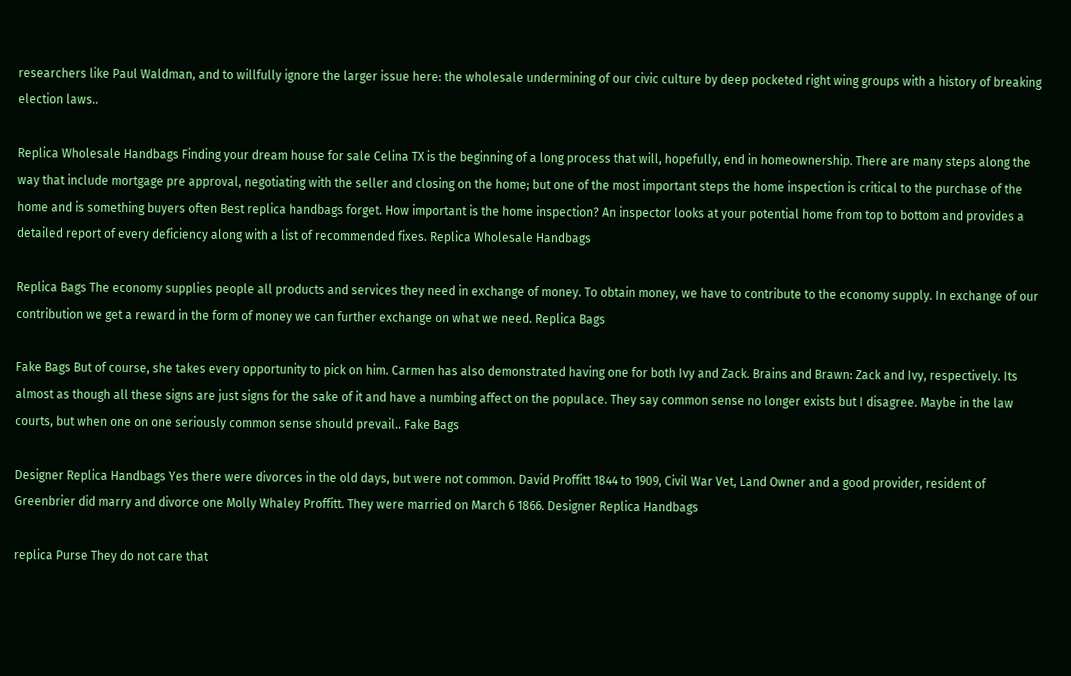researchers like Paul Waldman, and to willfully ignore the larger issue here: the wholesale undermining of our civic culture by deep pocketed right wing groups with a history of breaking election laws..

Replica Wholesale Handbags Finding your dream house for sale Celina TX is the beginning of a long process that will, hopefully, end in homeownership. There are many steps along the way that include mortgage pre approval, negotiating with the seller and closing on the home; but one of the most important steps the home inspection is critical to the purchase of the home and is something buyers often Best replica handbags forget. How important is the home inspection? An inspector looks at your potential home from top to bottom and provides a detailed report of every deficiency along with a list of recommended fixes. Replica Wholesale Handbags

Replica Bags The economy supplies people all products and services they need in exchange of money. To obtain money, we have to contribute to the economy supply. In exchange of our contribution we get a reward in the form of money we can further exchange on what we need. Replica Bags

Fake Bags But of course, she takes every opportunity to pick on him. Carmen has also demonstrated having one for both Ivy and Zack. Brains and Brawn: Zack and Ivy, respectively. Its almost as though all these signs are just signs for the sake of it and have a numbing affect on the populace. They say common sense no longer exists but I disagree. Maybe in the law courts, but when one on one seriously common sense should prevail.. Fake Bags

Designer Replica Handbags Yes there were divorces in the old days, but were not common. David Proffitt 1844 to 1909, Civil War Vet, Land Owner and a good provider, resident of Greenbrier did marry and divorce one Molly Whaley Proffitt. They were married on March 6 1866. Designer Replica Handbags

replica Purse They do not care that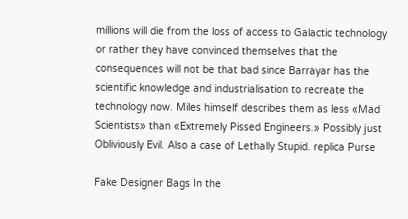millions will die from the loss of access to Galactic technology or rather they have convinced themselves that the consequences will not be that bad since Barrayar has the scientific knowledge and industrialisation to recreate the technology now. Miles himself describes them as less «Mad Scientists» than «Extremely Pissed Engineers.» Possibly just Obliviously Evil. Also a case of Lethally Stupid. replica Purse

Fake Designer Bags In the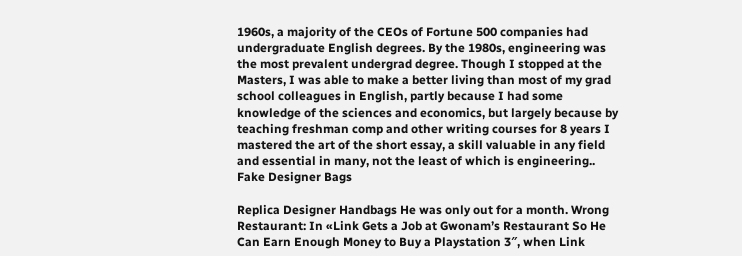1960s, a majority of the CEOs of Fortune 500 companies had undergraduate English degrees. By the 1980s, engineering was the most prevalent undergrad degree. Though I stopped at the Masters, I was able to make a better living than most of my grad school colleagues in English, partly because I had some knowledge of the sciences and economics, but largely because by teaching freshman comp and other writing courses for 8 years I mastered the art of the short essay, a skill valuable in any field and essential in many, not the least of which is engineering.. Fake Designer Bags

Replica Designer Handbags He was only out for a month. Wrong Restaurant: In «Link Gets a Job at Gwonam’s Restaurant So He Can Earn Enough Money to Buy a Playstation 3″, when Link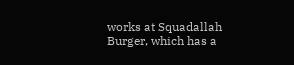works at Squadallah Burger, which has a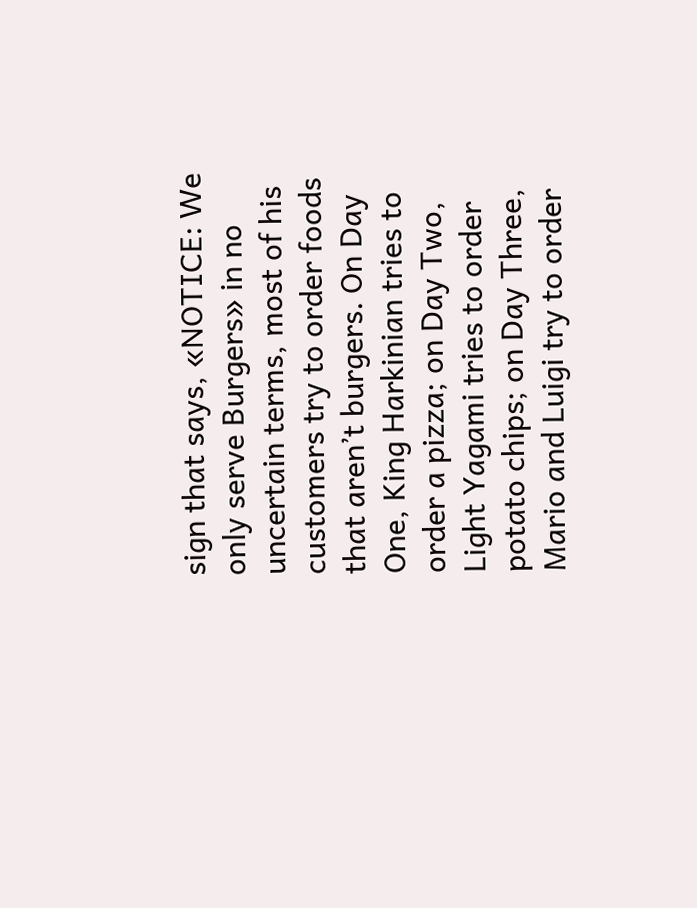sign that says, «NOTICE: We only serve Burgers» in no uncertain terms, most of his customers try to order foods that aren’t burgers. On Day One, King Harkinian tries to order a pizza; on Day Two, Light Yagami tries to order potato chips; on Day Three, Mario and Luigi try to order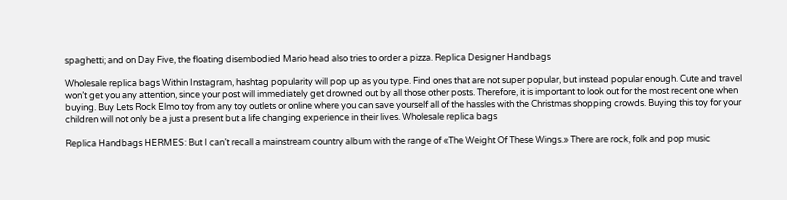spaghetti; and on Day Five, the floating disembodied Mario head also tries to order a pizza. Replica Designer Handbags

Wholesale replica bags Within Instagram, hashtag popularity will pop up as you type. Find ones that are not super popular, but instead popular enough. Cute and travel won’t get you any attention, since your post will immediately get drowned out by all those other posts. Therefore, it is important to look out for the most recent one when buying. Buy Lets Rock Elmo toy from any toy outlets or online where you can save yourself all of the hassles with the Christmas shopping crowds. Buying this toy for your children will not only be a just a present but a life changing experience in their lives. Wholesale replica bags

Replica Handbags HERMES: But I can’t recall a mainstream country album with the range of «The Weight Of These Wings.» There are rock, folk and pop music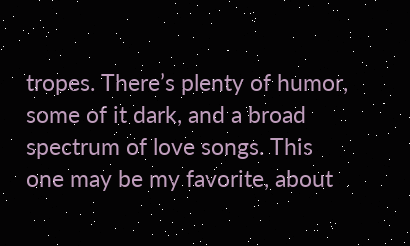tropes. There’s plenty of humor, some of it dark, and a broad spectrum of love songs. This one may be my favorite, about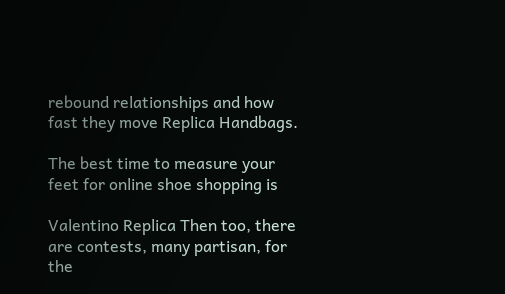rebound relationships and how fast they move Replica Handbags.

The best time to measure your feet for online shoe shopping is

Valentino Replica Then too, there are contests, many partisan, for the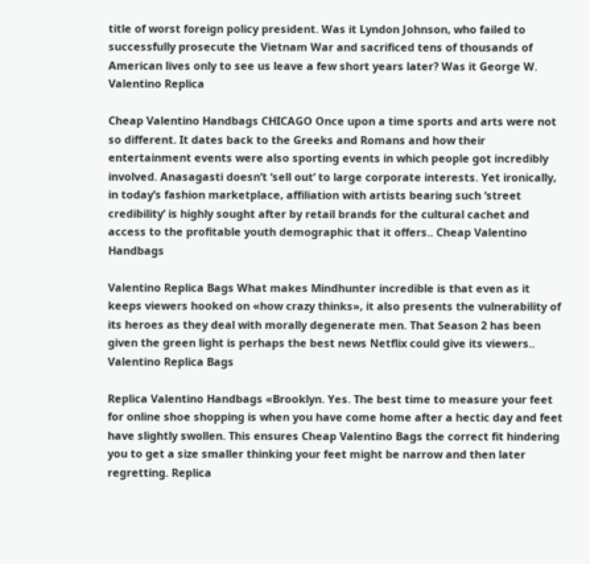title of worst foreign policy president. Was it Lyndon Johnson, who failed to successfully prosecute the Vietnam War and sacrificed tens of thousands of American lives only to see us leave a few short years later? Was it George W. Valentino Replica

Cheap Valentino Handbags CHICAGO Once upon a time sports and arts were not so different. It dates back to the Greeks and Romans and how their entertainment events were also sporting events in which people got incredibly involved. Anasagasti doesn’t ‘sell out’ to large corporate interests. Yet ironically, in today’s fashion marketplace, affiliation with artists bearing such ‘street credibility’ is highly sought after by retail brands for the cultural cachet and access to the profitable youth demographic that it offers.. Cheap Valentino Handbags

Valentino Replica Bags What makes Mindhunter incredible is that even as it keeps viewers hooked on «how crazy thinks», it also presents the vulnerability of its heroes as they deal with morally degenerate men. That Season 2 has been given the green light is perhaps the best news Netflix could give its viewers.. Valentino Replica Bags

Replica Valentino Handbags «Brooklyn. Yes. The best time to measure your feet for online shoe shopping is when you have come home after a hectic day and feet have slightly swollen. This ensures Cheap Valentino Bags the correct fit hindering you to get a size smaller thinking your feet might be narrow and then later regretting. Replica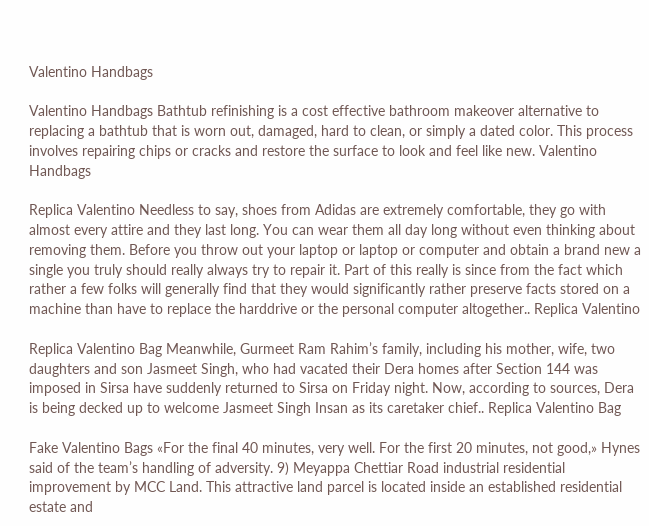Valentino Handbags

Valentino Handbags Bathtub refinishing is a cost effective bathroom makeover alternative to replacing a bathtub that is worn out, damaged, hard to clean, or simply a dated color. This process involves repairing chips or cracks and restore the surface to look and feel like new. Valentino Handbags

Replica Valentino Needless to say, shoes from Adidas are extremely comfortable, they go with almost every attire and they last long. You can wear them all day long without even thinking about removing them. Before you throw out your laptop or laptop or computer and obtain a brand new a single you truly should really always try to repair it. Part of this really is since from the fact which rather a few folks will generally find that they would significantly rather preserve facts stored on a machine than have to replace the harddrive or the personal computer altogether.. Replica Valentino

Replica Valentino Bag Meanwhile, Gurmeet Ram Rahim’s family, including his mother, wife, two daughters and son Jasmeet Singh, who had vacated their Dera homes after Section 144 was imposed in Sirsa have suddenly returned to Sirsa on Friday night. Now, according to sources, Dera is being decked up to welcome Jasmeet Singh Insan as its caretaker chief.. Replica Valentino Bag

Fake Valentino Bags «For the final 40 minutes, very well. For the first 20 minutes, not good,» Hynes said of the team’s handling of adversity. 9) Meyappa Chettiar Road industrial residential improvement by MCC Land. This attractive land parcel is located inside an established residential estate and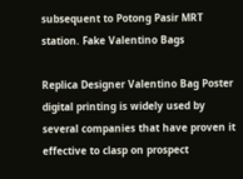subsequent to Potong Pasir MRT station. Fake Valentino Bags

Replica Designer Valentino Bag Poster digital printing is widely used by several companies that have proven it effective to clasp on prospect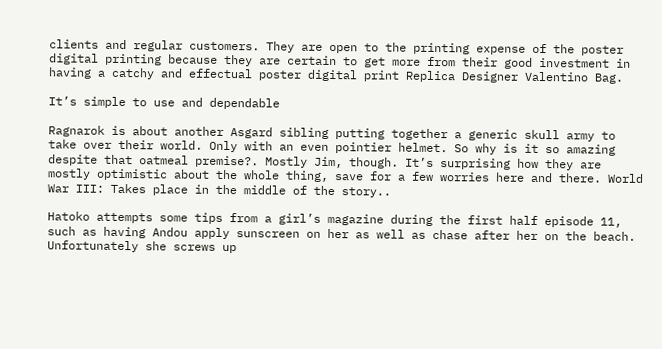clients and regular customers. They are open to the printing expense of the poster digital printing because they are certain to get more from their good investment in having a catchy and effectual poster digital print Replica Designer Valentino Bag.

It’s simple to use and dependable

Ragnarok is about another Asgard sibling putting together a generic skull army to take over their world. Only with an even pointier helmet. So why is it so amazing despite that oatmeal premise?. Mostly Jim, though. It’s surprising how they are mostly optimistic about the whole thing, save for a few worries here and there. World War III: Takes place in the middle of the story..

Hatoko attempts some tips from a girl’s magazine during the first half episode 11, such as having Andou apply sunscreen on her as well as chase after her on the beach. Unfortunately she screws up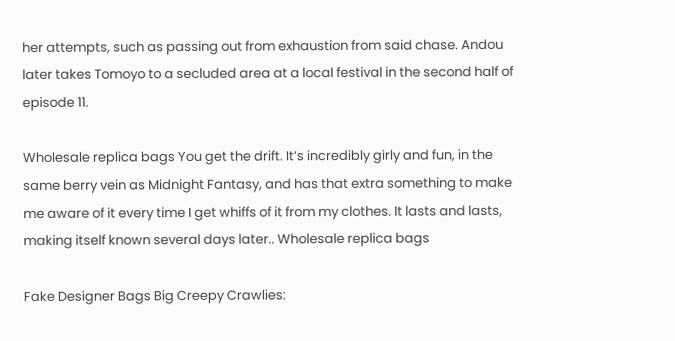her attempts, such as passing out from exhaustion from said chase. Andou later takes Tomoyo to a secluded area at a local festival in the second half of episode 11.

Wholesale replica bags You get the drift. It’s incredibly girly and fun, in the same berry vein as Midnight Fantasy, and has that extra something to make me aware of it every time I get whiffs of it from my clothes. It lasts and lasts, making itself known several days later.. Wholesale replica bags

Fake Designer Bags Big Creepy Crawlies: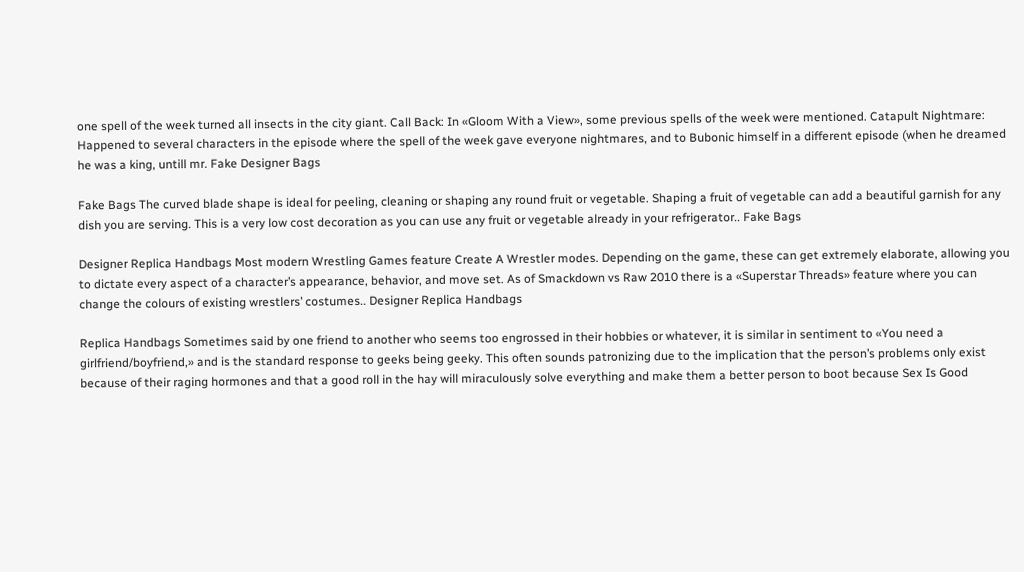one spell of the week turned all insects in the city giant. Call Back: In «Gloom With a View», some previous spells of the week were mentioned. Catapult Nightmare: Happened to several characters in the episode where the spell of the week gave everyone nightmares, and to Bubonic himself in a different episode (when he dreamed he was a king, untill mr. Fake Designer Bags

Fake Bags The curved blade shape is ideal for peeling, cleaning or shaping any round fruit or vegetable. Shaping a fruit of vegetable can add a beautiful garnish for any dish you are serving. This is a very low cost decoration as you can use any fruit or vegetable already in your refrigerator.. Fake Bags

Designer Replica Handbags Most modern Wrestling Games feature Create A Wrestler modes. Depending on the game, these can get extremely elaborate, allowing you to dictate every aspect of a character’s appearance, behavior, and move set. As of Smackdown vs Raw 2010 there is a «Superstar Threads» feature where you can change the colours of existing wrestlers’ costumes.. Designer Replica Handbags

Replica Handbags Sometimes said by one friend to another who seems too engrossed in their hobbies or whatever, it is similar in sentiment to «You need a girlfriend/boyfriend,» and is the standard response to geeks being geeky. This often sounds patronizing due to the implication that the person’s problems only exist because of their raging hormones and that a good roll in the hay will miraculously solve everything and make them a better person to boot because Sex Is Good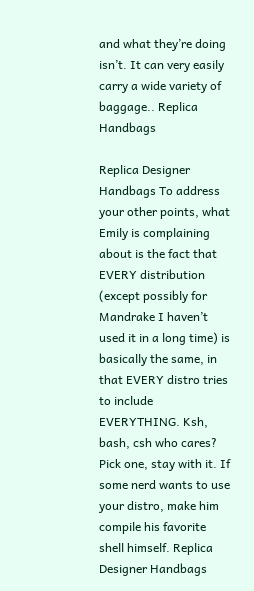and what they’re doing isn’t. It can very easily carry a wide variety of baggage.. Replica Handbags

Replica Designer Handbags To address your other points, what Emily is complaining about is the fact that EVERY distribution (except possibly for Mandrake I haven’t used it in a long time) is basically the same, in that EVERY distro tries to include EVERYTHING. Ksh, bash, csh who cares? Pick one, stay with it. If some nerd wants to use your distro, make him compile his favorite shell himself. Replica Designer Handbags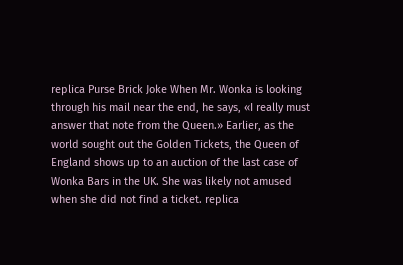replica Purse Brick Joke When Mr. Wonka is looking through his mail near the end, he says, «I really must answer that note from the Queen.» Earlier, as the world sought out the Golden Tickets, the Queen of England shows up to an auction of the last case of Wonka Bars in the UK. She was likely not amused when she did not find a ticket. replica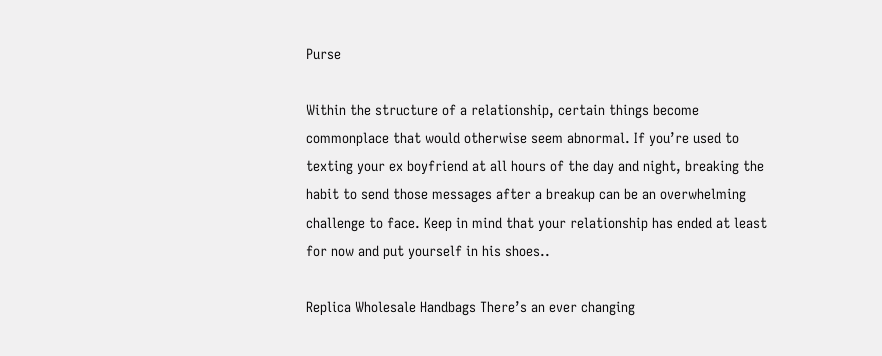Purse

Within the structure of a relationship, certain things become commonplace that would otherwise seem abnormal. If you’re used to texting your ex boyfriend at all hours of the day and night, breaking the habit to send those messages after a breakup can be an overwhelming challenge to face. Keep in mind that your relationship has ended at least for now and put yourself in his shoes..

Replica Wholesale Handbags There’s an ever changing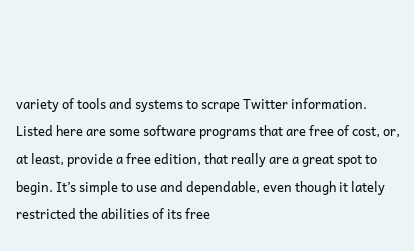variety of tools and systems to scrape Twitter information. Listed here are some software programs that are free of cost, or, at least, provide a free edition, that really are a great spot to begin. It’s simple to use and dependable, even though it lately restricted the abilities of its free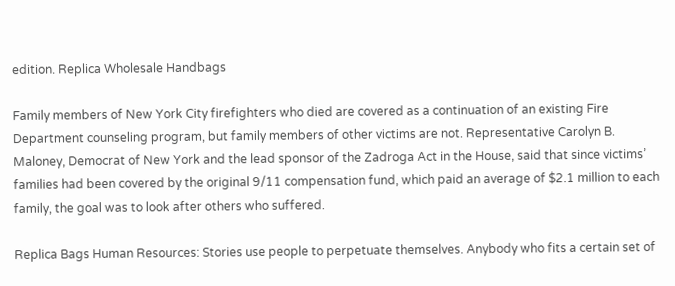edition. Replica Wholesale Handbags

Family members of New York City firefighters who died are covered as a continuation of an existing Fire Department counseling program, but family members of other victims are not. Representative Carolyn B. Maloney, Democrat of New York and the lead sponsor of the Zadroga Act in the House, said that since victims’ families had been covered by the original 9/11 compensation fund, which paid an average of $2.1 million to each family, the goal was to look after others who suffered.

Replica Bags Human Resources: Stories use people to perpetuate themselves. Anybody who fits a certain set of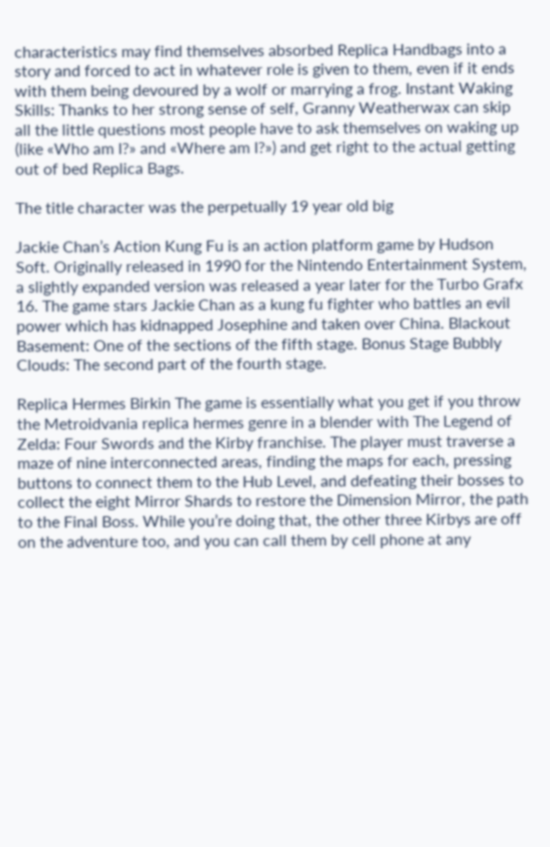characteristics may find themselves absorbed Replica Handbags into a story and forced to act in whatever role is given to them, even if it ends with them being devoured by a wolf or marrying a frog. Instant Waking Skills: Thanks to her strong sense of self, Granny Weatherwax can skip all the little questions most people have to ask themselves on waking up (like «Who am I?» and «Where am I?») and get right to the actual getting out of bed Replica Bags.

The title character was the perpetually 19 year old big

Jackie Chan’s Action Kung Fu is an action platform game by Hudson Soft. Originally released in 1990 for the Nintendo Entertainment System, a slightly expanded version was released a year later for the Turbo Grafx 16. The game stars Jackie Chan as a kung fu fighter who battles an evil power which has kidnapped Josephine and taken over China. Blackout Basement: One of the sections of the fifth stage. Bonus Stage Bubbly Clouds: The second part of the fourth stage.

Replica Hermes Birkin The game is essentially what you get if you throw the Metroidvania replica hermes genre in a blender with The Legend of Zelda: Four Swords and the Kirby franchise. The player must traverse a maze of nine interconnected areas, finding the maps for each, pressing buttons to connect them to the Hub Level, and defeating their bosses to collect the eight Mirror Shards to restore the Dimension Mirror, the path to the Final Boss. While you’re doing that, the other three Kirbys are off on the adventure too, and you can call them by cell phone at any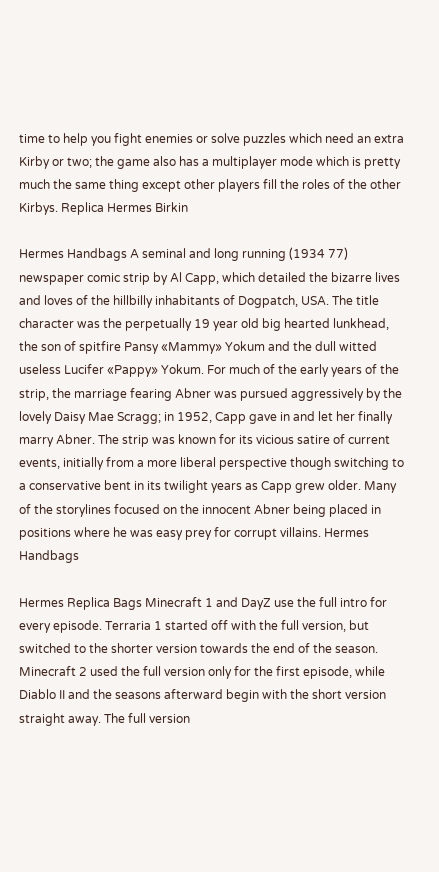time to help you fight enemies or solve puzzles which need an extra Kirby or two; the game also has a multiplayer mode which is pretty much the same thing except other players fill the roles of the other Kirbys. Replica Hermes Birkin

Hermes Handbags A seminal and long running (1934 77) newspaper comic strip by Al Capp, which detailed the bizarre lives and loves of the hillbilly inhabitants of Dogpatch, USA. The title character was the perpetually 19 year old big hearted lunkhead, the son of spitfire Pansy «Mammy» Yokum and the dull witted useless Lucifer «Pappy» Yokum. For much of the early years of the strip, the marriage fearing Abner was pursued aggressively by the lovely Daisy Mae Scragg; in 1952, Capp gave in and let her finally marry Abner. The strip was known for its vicious satire of current events, initially from a more liberal perspective though switching to a conservative bent in its twilight years as Capp grew older. Many of the storylines focused on the innocent Abner being placed in positions where he was easy prey for corrupt villains. Hermes Handbags

Hermes Replica Bags Minecraft 1 and DayZ use the full intro for every episode. Terraria 1 started off with the full version, but switched to the shorter version towards the end of the season. Minecraft 2 used the full version only for the first episode, while Diablo II and the seasons afterward begin with the short version straight away. The full version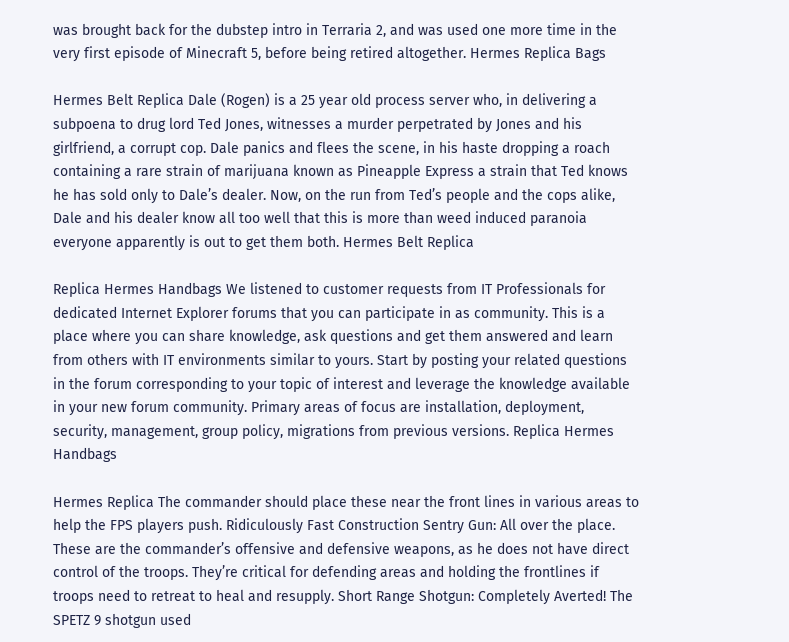was brought back for the dubstep intro in Terraria 2, and was used one more time in the very first episode of Minecraft 5, before being retired altogether. Hermes Replica Bags

Hermes Belt Replica Dale (Rogen) is a 25 year old process server who, in delivering a subpoena to drug lord Ted Jones, witnesses a murder perpetrated by Jones and his girlfriend, a corrupt cop. Dale panics and flees the scene, in his haste dropping a roach containing a rare strain of marijuana known as Pineapple Express a strain that Ted knows he has sold only to Dale’s dealer. Now, on the run from Ted’s people and the cops alike, Dale and his dealer know all too well that this is more than weed induced paranoia everyone apparently is out to get them both. Hermes Belt Replica

Replica Hermes Handbags We listened to customer requests from IT Professionals for dedicated Internet Explorer forums that you can participate in as community. This is a place where you can share knowledge, ask questions and get them answered and learn from others with IT environments similar to yours. Start by posting your related questions in the forum corresponding to your topic of interest and leverage the knowledge available in your new forum community. Primary areas of focus are installation, deployment, security, management, group policy, migrations from previous versions. Replica Hermes Handbags

Hermes Replica The commander should place these near the front lines in various areas to help the FPS players push. Ridiculously Fast Construction Sentry Gun: All over the place. These are the commander’s offensive and defensive weapons, as he does not have direct control of the troops. They’re critical for defending areas and holding the frontlines if troops need to retreat to heal and resupply. Short Range Shotgun: Completely Averted! The SPETZ 9 shotgun used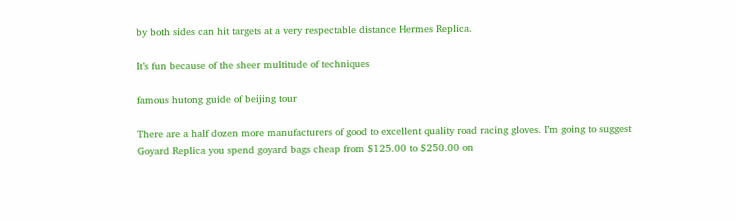by both sides can hit targets at a very respectable distance Hermes Replica.

It’s fun because of the sheer multitude of techniques

famous hutong guide of beijing tour

There are a half dozen more manufacturers of good to excellent quality road racing gloves. I’m going to suggest Goyard Replica you spend goyard bags cheap from $125.00 to $250.00 on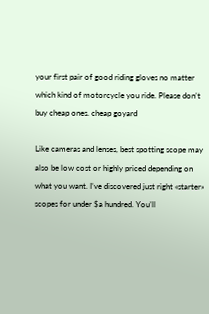your first pair of good riding gloves no matter which kind of motorcycle you ride. Please don’t buy cheap ones. cheap goyard

Like cameras and lenses, best spotting scope may also be low cost or highly priced depending on what you want. I’ve discovered just right «starter» scopes for under $a hundred. You’ll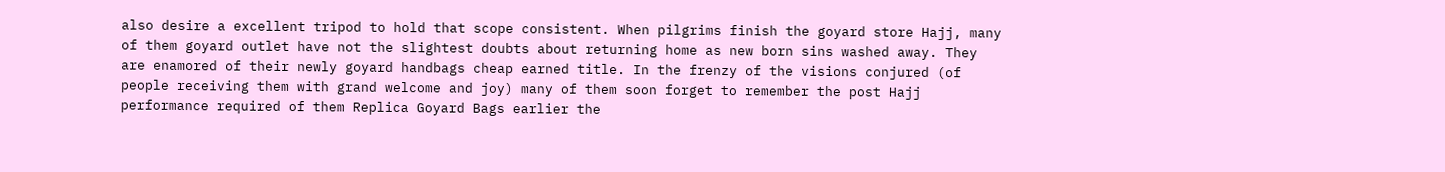also desire a excellent tripod to hold that scope consistent. When pilgrims finish the goyard store Hajj, many of them goyard outlet have not the slightest doubts about returning home as new born sins washed away. They are enamored of their newly goyard handbags cheap earned title. In the frenzy of the visions conjured (of people receiving them with grand welcome and joy) many of them soon forget to remember the post Hajj performance required of them Replica Goyard Bags earlier the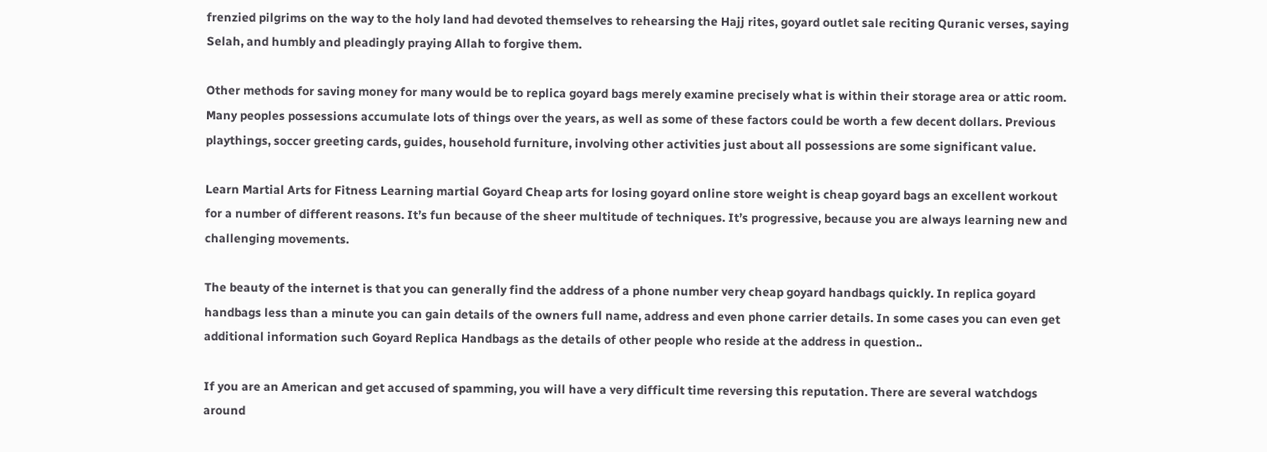frenzied pilgrims on the way to the holy land had devoted themselves to rehearsing the Hajj rites, goyard outlet sale reciting Quranic verses, saying Selah, and humbly and pleadingly praying Allah to forgive them.

Other methods for saving money for many would be to replica goyard bags merely examine precisely what is within their storage area or attic room. Many peoples possessions accumulate lots of things over the years, as well as some of these factors could be worth a few decent dollars. Previous playthings, soccer greeting cards, guides, household furniture, involving other activities just about all possessions are some significant value.

Learn Martial Arts for Fitness Learning martial Goyard Cheap arts for losing goyard online store weight is cheap goyard bags an excellent workout for a number of different reasons. It’s fun because of the sheer multitude of techniques. It’s progressive, because you are always learning new and challenging movements.

The beauty of the internet is that you can generally find the address of a phone number very cheap goyard handbags quickly. In replica goyard handbags less than a minute you can gain details of the owners full name, address and even phone carrier details. In some cases you can even get additional information such Goyard Replica Handbags as the details of other people who reside at the address in question..

If you are an American and get accused of spamming, you will have a very difficult time reversing this reputation. There are several watchdogs around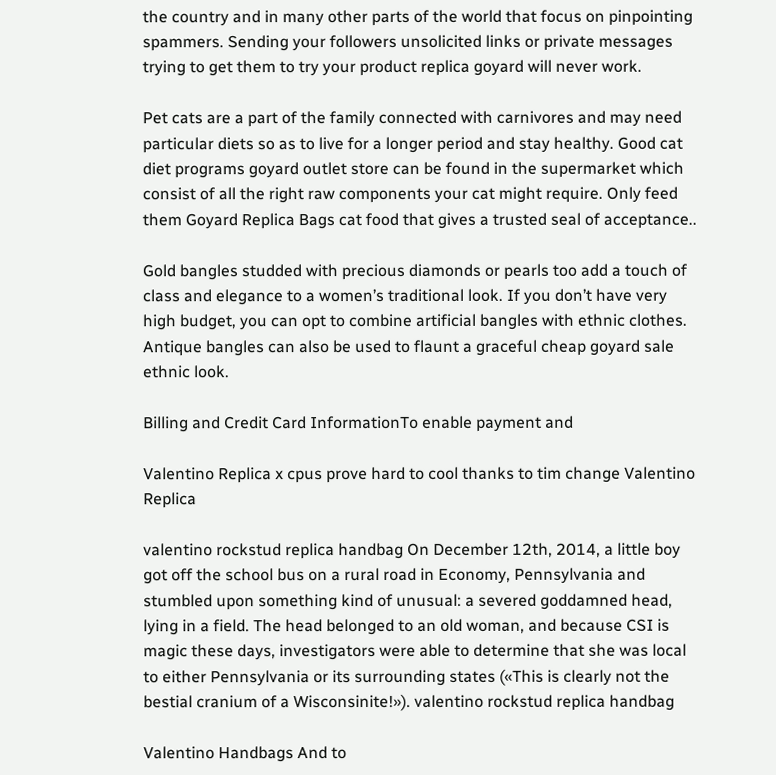the country and in many other parts of the world that focus on pinpointing spammers. Sending your followers unsolicited links or private messages trying to get them to try your product replica goyard will never work.

Pet cats are a part of the family connected with carnivores and may need particular diets so as to live for a longer period and stay healthy. Good cat diet programs goyard outlet store can be found in the supermarket which consist of all the right raw components your cat might require. Only feed them Goyard Replica Bags cat food that gives a trusted seal of acceptance..

Gold bangles studded with precious diamonds or pearls too add a touch of class and elegance to a women’s traditional look. If you don’t have very high budget, you can opt to combine artificial bangles with ethnic clothes. Antique bangles can also be used to flaunt a graceful cheap goyard sale ethnic look.

Billing and Credit Card InformationTo enable payment and

Valentino Replica x cpus prove hard to cool thanks to tim change Valentino Replica

valentino rockstud replica handbag On December 12th, 2014, a little boy got off the school bus on a rural road in Economy, Pennsylvania and stumbled upon something kind of unusual: a severed goddamned head, lying in a field. The head belonged to an old woman, and because CSI is magic these days, investigators were able to determine that she was local to either Pennsylvania or its surrounding states («This is clearly not the bestial cranium of a Wisconsinite!»). valentino rockstud replica handbag

Valentino Handbags And to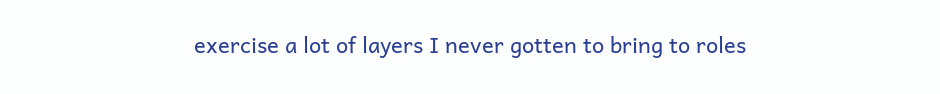exercise a lot of layers I never gotten to bring to roles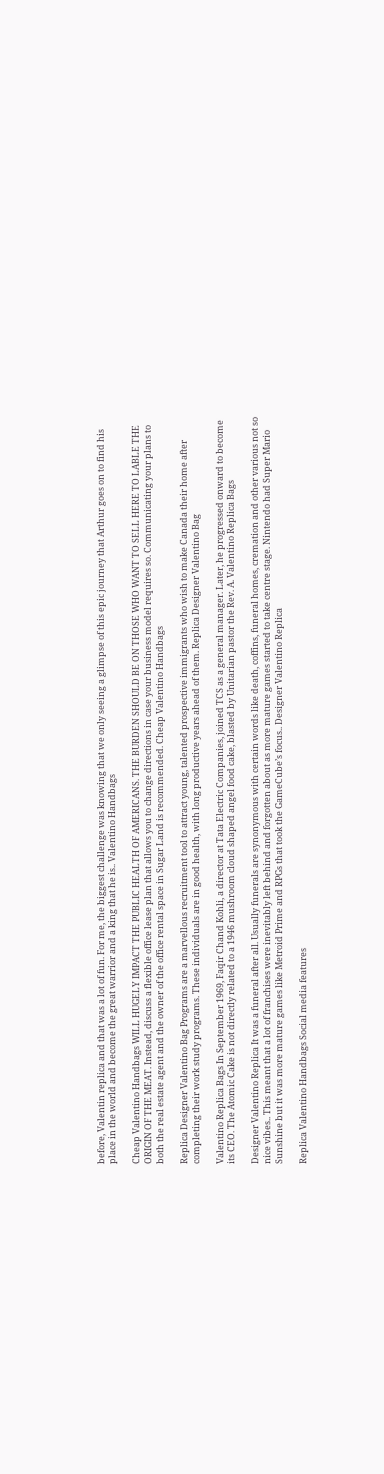before, Valentin replica and that was a lot of fun. For me, the biggest challenge was knowing that we only seeing a glimpse of this epic journey that Arthur goes on to find his place in the world and become the great warrior and a king that he is.. Valentino Handbags

Cheap Valentino Handbags WILL HUGELY IMPACT THE PUBLIC HEALTH OF AMERICANS. THE BURDEN SHOULD BE ON THOSE WHO WANT TO SELL HERE TO LABLE THE ORIGIN OF THE MEAT. Instead, discuss a flexible office lease plan that allows you to change directions in case your business model requires so. Communicating your plans to both the real estate agent and the owner of the office rental space in Sugar Land is recommended. Cheap Valentino Handbags

Replica Designer Valentino Bag Programs are a marvellous recruitment tool to attract young, talented prospective immigrants who wish to make Canada their home after completing their work study programs. These individuals are in good health, with long productive years ahead of them. Replica Designer Valentino Bag

Valentino Replica Bags In September 1969, Faqir Chand Kohli, a director at Tata Electric Companies, joined TCS as a general manager. Later, he progressed onward to become its CEO. The Atomic Cake is not directly related to a 1946 mushroom cloud shaped angel food cake, blasted by Unitarian pastor the Rev. A. Valentino Replica Bags

Designer Valentino Replica It was a funeral after all. Usually funerals are synonymous with certain words like death, coffins, funeral homes, cremation and other various not so nice vibes.. This meant that a lot of franchises were inevitably left behind and forgotten about as more mature games started to take centre stage. Nintendo had Super Mario Sunshine but it was more mature games like Metroid Prime and RPGs that took the GameCube’s focus.. Designer Valentino Replica

Replica Valentino Handbags Social media features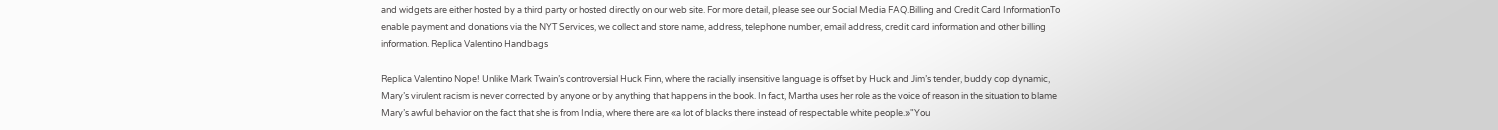and widgets are either hosted by a third party or hosted directly on our web site. For more detail, please see our Social Media FAQ.Billing and Credit Card InformationTo enable payment and donations via the NYT Services, we collect and store name, address, telephone number, email address, credit card information and other billing information. Replica Valentino Handbags

Replica Valentino Nope! Unlike Mark Twain’s controversial Huck Finn, where the racially insensitive language is offset by Huck and Jim’s tender, buddy cop dynamic, Mary’s virulent racism is never corrected by anyone or by anything that happens in the book. In fact, Martha uses her role as the voice of reason in the situation to blame Mary’s awful behavior on the fact that she is from India, where there are «a lot of blacks there instead of respectable white people.»"You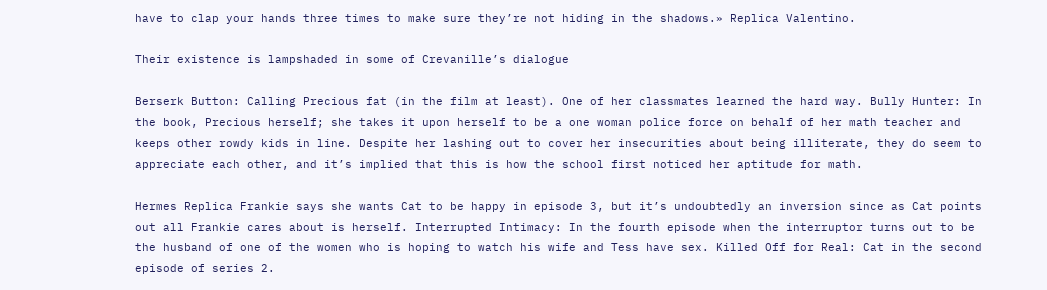have to clap your hands three times to make sure they’re not hiding in the shadows.» Replica Valentino.

Their existence is lampshaded in some of Crevanille’s dialogue

Berserk Button: Calling Precious fat (in the film at least). One of her classmates learned the hard way. Bully Hunter: In the book, Precious herself; she takes it upon herself to be a one woman police force on behalf of her math teacher and keeps other rowdy kids in line. Despite her lashing out to cover her insecurities about being illiterate, they do seem to appreciate each other, and it’s implied that this is how the school first noticed her aptitude for math.

Hermes Replica Frankie says she wants Cat to be happy in episode 3, but it’s undoubtedly an inversion since as Cat points out all Frankie cares about is herself. Interrupted Intimacy: In the fourth episode when the interruptor turns out to be the husband of one of the women who is hoping to watch his wife and Tess have sex. Killed Off for Real: Cat in the second episode of series 2.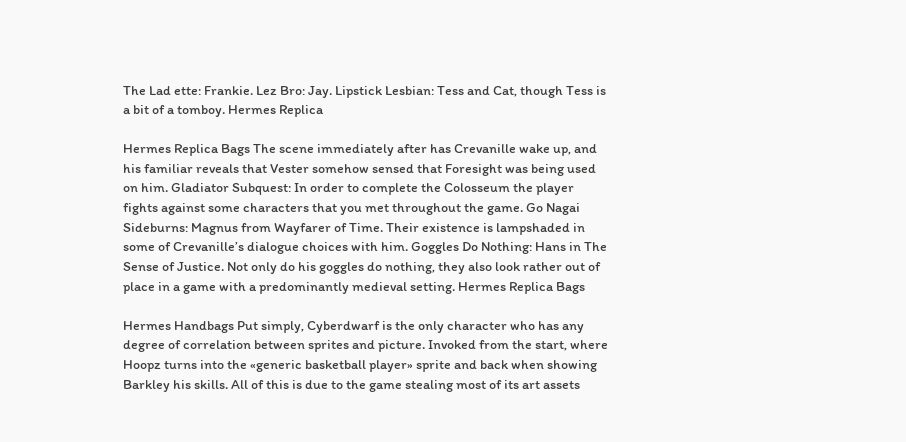The Lad ette: Frankie. Lez Bro: Jay. Lipstick Lesbian: Tess and Cat, though Tess is a bit of a tomboy. Hermes Replica

Hermes Replica Bags The scene immediately after has Crevanille wake up, and his familiar reveals that Vester somehow sensed that Foresight was being used on him. Gladiator Subquest: In order to complete the Colosseum the player fights against some characters that you met throughout the game. Go Nagai Sideburns: Magnus from Wayfarer of Time. Their existence is lampshaded in some of Crevanille’s dialogue choices with him. Goggles Do Nothing: Hans in The Sense of Justice. Not only do his goggles do nothing, they also look rather out of place in a game with a predominantly medieval setting. Hermes Replica Bags

Hermes Handbags Put simply, Cyberdwarf is the only character who has any degree of correlation between sprites and picture. Invoked from the start, where Hoopz turns into the «generic basketball player» sprite and back when showing Barkley his skills. All of this is due to the game stealing most of its art assets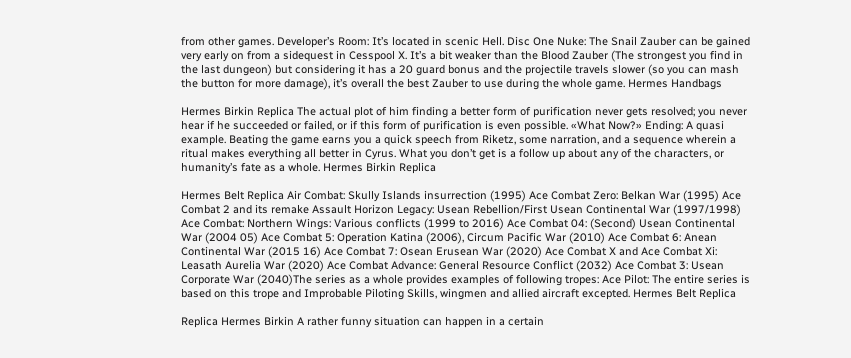from other games. Developer’s Room: It’s located in scenic Hell. Disc One Nuke: The Snail Zauber can be gained very early on from a sidequest in Cesspool X. It’s a bit weaker than the Blood Zauber (The strongest you find in the last dungeon) but considering it has a 20 guard bonus and the projectile travels slower (so you can mash the button for more damage), it’s overall the best Zauber to use during the whole game. Hermes Handbags

Hermes Birkin Replica The actual plot of him finding a better form of purification never gets resolved; you never hear if he succeeded or failed, or if this form of purification is even possible. «What Now?» Ending: A quasi example. Beating the game earns you a quick speech from Riketz, some narration, and a sequence wherein a ritual makes everything all better in Cyrus. What you don’t get is a follow up about any of the characters, or humanity’s fate as a whole. Hermes Birkin Replica

Hermes Belt Replica Air Combat: Skully Islands insurrection (1995) Ace Combat Zero: Belkan War (1995) Ace Combat 2 and its remake Assault Horizon Legacy: Usean Rebellion/First Usean Continental War (1997/1998) Ace Combat: Northern Wings: Various conflicts (1999 to 2016) Ace Combat 04: (Second) Usean Continental War (2004 05) Ace Combat 5: Operation Katina (2006), Circum Pacific War (2010) Ace Combat 6: Anean Continental War (2015 16) Ace Combat 7: Osean Erusean War (2020) Ace Combat X and Ace Combat Xi: Leasath Aurelia War (2020) Ace Combat Advance: General Resource Conflict (2032) Ace Combat 3: Usean Corporate War (2040)The series as a whole provides examples of following tropes: Ace Pilot: The entire series is based on this trope and Improbable Piloting Skills, wingmen and allied aircraft excepted. Hermes Belt Replica

Replica Hermes Birkin A rather funny situation can happen in a certain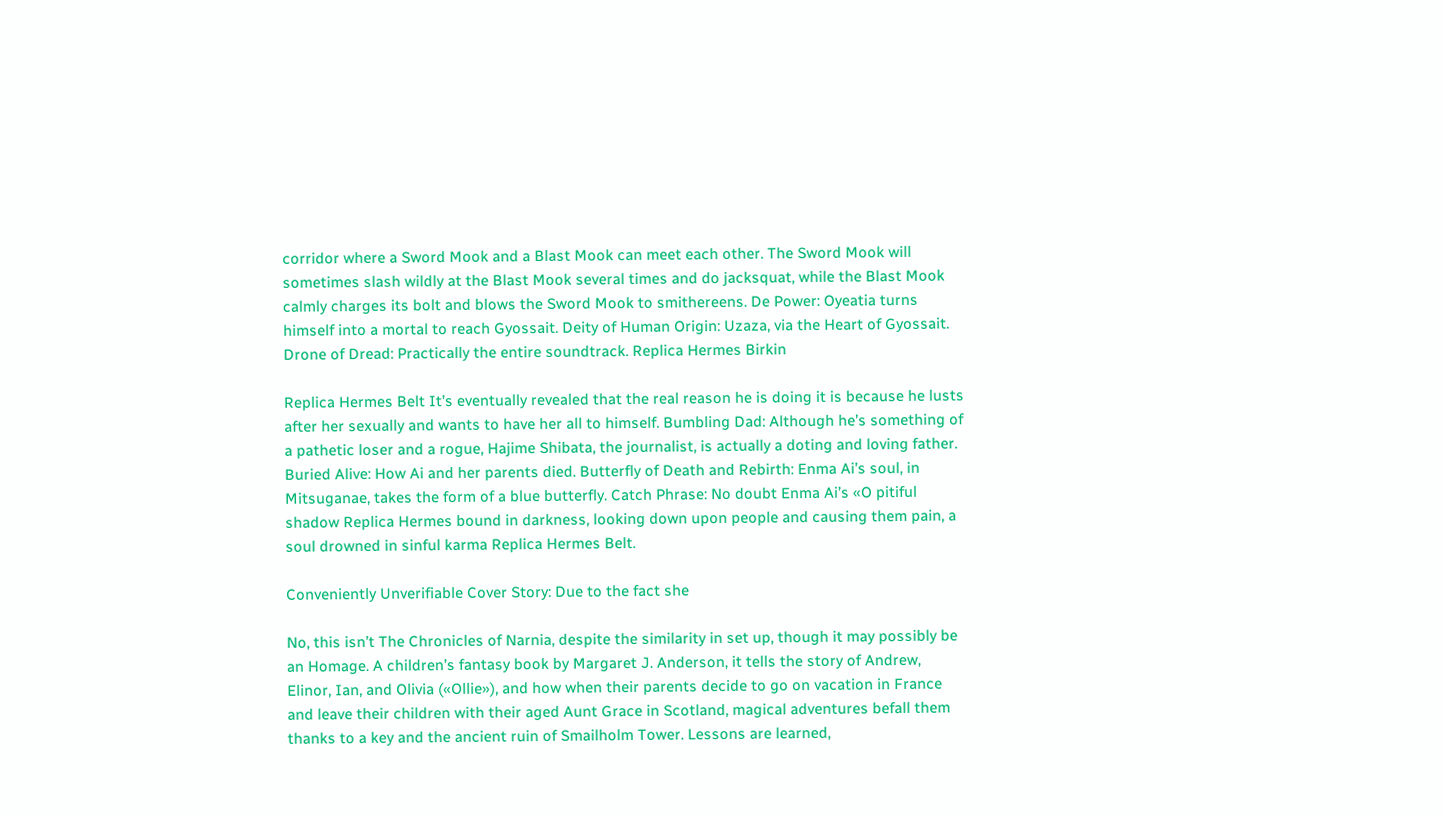corridor where a Sword Mook and a Blast Mook can meet each other. The Sword Mook will sometimes slash wildly at the Blast Mook several times and do jacksquat, while the Blast Mook calmly charges its bolt and blows the Sword Mook to smithereens. De Power: Oyeatia turns himself into a mortal to reach Gyossait. Deity of Human Origin: Uzaza, via the Heart of Gyossait. Drone of Dread: Practically the entire soundtrack. Replica Hermes Birkin

Replica Hermes Belt It’s eventually revealed that the real reason he is doing it is because he lusts after her sexually and wants to have her all to himself. Bumbling Dad: Although he’s something of a pathetic loser and a rogue, Hajime Shibata, the journalist, is actually a doting and loving father. Buried Alive: How Ai and her parents died. Butterfly of Death and Rebirth: Enma Ai’s soul, in Mitsuganae, takes the form of a blue butterfly. Catch Phrase: No doubt Enma Ai’s «O pitiful shadow Replica Hermes bound in darkness, looking down upon people and causing them pain, a soul drowned in sinful karma Replica Hermes Belt.

Conveniently Unverifiable Cover Story: Due to the fact she

No, this isn’t The Chronicles of Narnia, despite the similarity in set up, though it may possibly be an Homage. A children’s fantasy book by Margaret J. Anderson, it tells the story of Andrew, Elinor, Ian, and Olivia («Ollie»), and how when their parents decide to go on vacation in France and leave their children with their aged Aunt Grace in Scotland, magical adventures befall them thanks to a key and the ancient ruin of Smailholm Tower. Lessons are learned,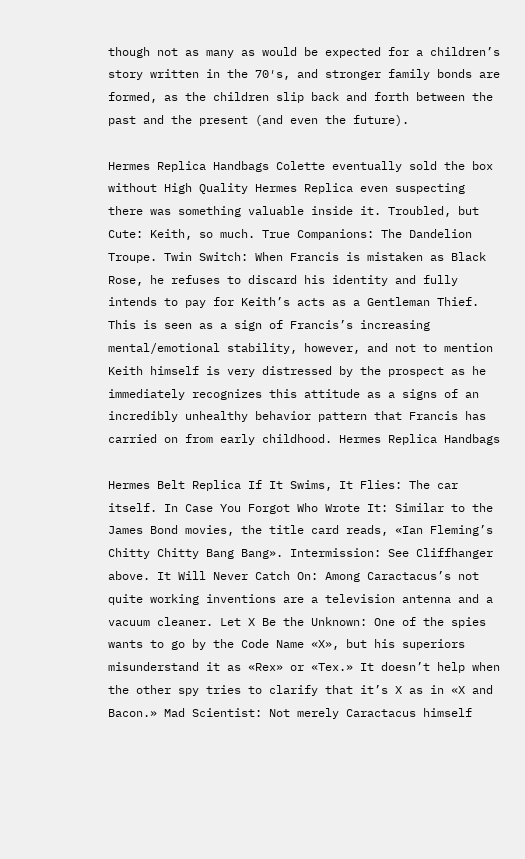though not as many as would be expected for a children’s story written in the 70′s, and stronger family bonds are formed, as the children slip back and forth between the past and the present (and even the future).

Hermes Replica Handbags Colette eventually sold the box without High Quality Hermes Replica even suspecting there was something valuable inside it. Troubled, but Cute: Keith, so much. True Companions: The Dandelion Troupe. Twin Switch: When Francis is mistaken as Black Rose, he refuses to discard his identity and fully intends to pay for Keith’s acts as a Gentleman Thief. This is seen as a sign of Francis’s increasing mental/emotional stability, however, and not to mention Keith himself is very distressed by the prospect as he immediately recognizes this attitude as a signs of an incredibly unhealthy behavior pattern that Francis has carried on from early childhood. Hermes Replica Handbags

Hermes Belt Replica If It Swims, It Flies: The car itself. In Case You Forgot Who Wrote It: Similar to the James Bond movies, the title card reads, «Ian Fleming’s Chitty Chitty Bang Bang». Intermission: See Cliffhanger above. It Will Never Catch On: Among Caractacus’s not quite working inventions are a television antenna and a vacuum cleaner. Let X Be the Unknown: One of the spies wants to go by the Code Name «X», but his superiors misunderstand it as «Rex» or «Tex.» It doesn’t help when the other spy tries to clarify that it’s X as in «X and Bacon.» Mad Scientist: Not merely Caractacus himself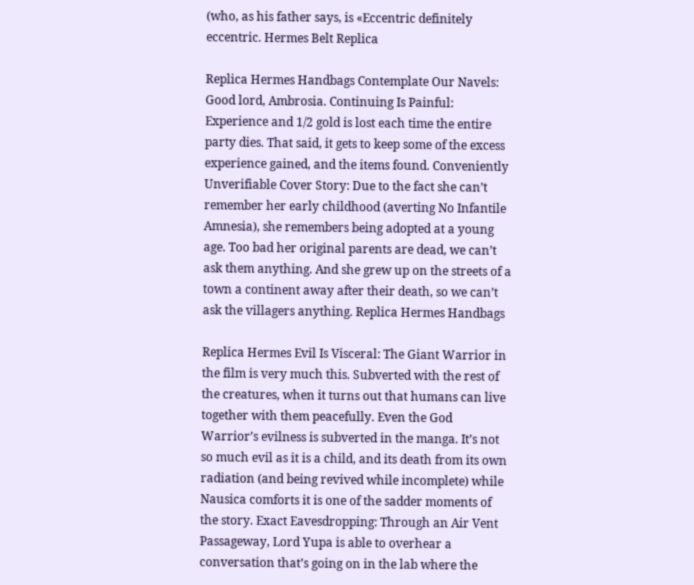(who, as his father says, is «Eccentric definitely eccentric. Hermes Belt Replica

Replica Hermes Handbags Contemplate Our Navels: Good lord, Ambrosia. Continuing Is Painful: Experience and 1/2 gold is lost each time the entire party dies. That said, it gets to keep some of the excess experience gained, and the items found. Conveniently Unverifiable Cover Story: Due to the fact she can’t remember her early childhood (averting No Infantile Amnesia), she remembers being adopted at a young age. Too bad her original parents are dead, we can’t ask them anything. And she grew up on the streets of a town a continent away after their death, so we can’t ask the villagers anything. Replica Hermes Handbags

Replica Hermes Evil Is Visceral: The Giant Warrior in the film is very much this. Subverted with the rest of the creatures, when it turns out that humans can live together with them peacefully. Even the God Warrior’s evilness is subverted in the manga. It’s not so much evil as it is a child, and its death from its own radiation (and being revived while incomplete) while Nausica comforts it is one of the sadder moments of the story. Exact Eavesdropping: Through an Air Vent Passageway, Lord Yupa is able to overhear a conversation that’s going on in the lab where the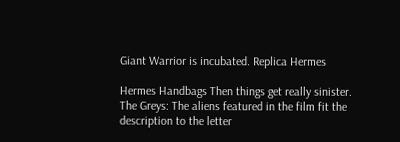Giant Warrior is incubated. Replica Hermes

Hermes Handbags Then things get really sinister. The Greys: The aliens featured in the film fit the description to the letter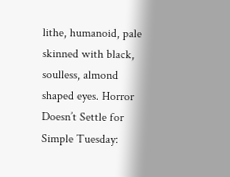lithe, humanoid, pale skinned with black, soulless, almond shaped eyes. Horror Doesn’t Settle for Simple Tuesday: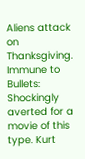Aliens attack on Thanksgiving. Immune to Bullets: Shockingly averted for a movie of this type. Kurt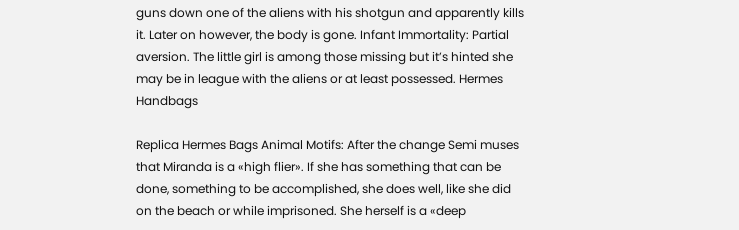guns down one of the aliens with his shotgun and apparently kills it. Later on however, the body is gone. Infant Immortality: Partial aversion. The little girl is among those missing but it’s hinted she may be in league with the aliens or at least possessed. Hermes Handbags

Replica Hermes Bags Animal Motifs: After the change Semi muses that Miranda is a «high flier». If she has something that can be done, something to be accomplished, she does well, like she did on the beach or while imprisoned. She herself is a «deep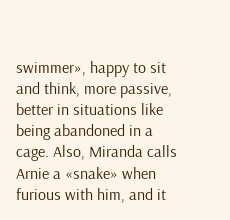swimmer», happy to sit and think, more passive, better in situations like being abandoned in a cage. Also, Miranda calls Arnie a «snake» when furious with him, and it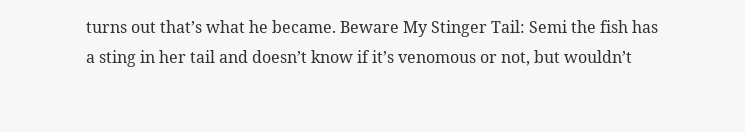turns out that’s what he became. Beware My Stinger Tail: Semi the fish has a sting in her tail and doesn’t know if it’s venomous or not, but wouldn’t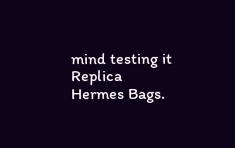mind testing it Replica Hermes Bags.